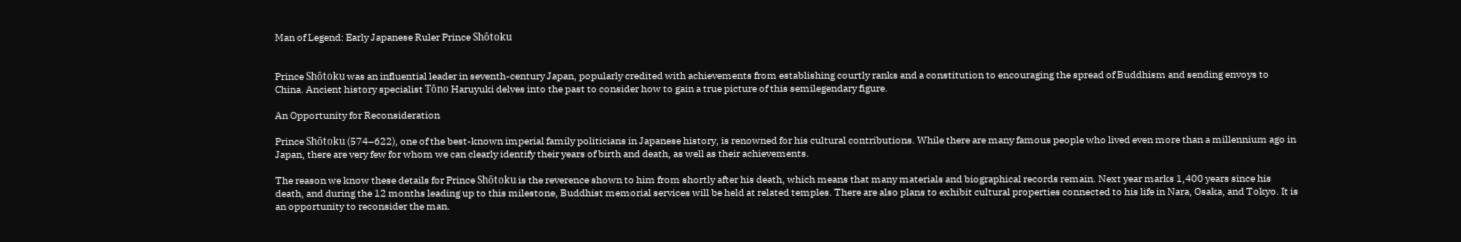Man of Legend: Early Japanese Ruler Prince Shōtoku


Prince Shōtoku was an influential leader in seventh-century Japan, popularly credited with achievements from establishing courtly ranks and a constitution to encouraging the spread of Buddhism and sending envoys to China. Ancient history specialist Tōno Haruyuki delves into the past to consider how to gain a true picture of this semilegendary figure.

An Opportunity for Reconsideration

Prince Shōtoku (574–622), one of the best-known imperial family politicians in Japanese history, is renowned for his cultural contributions. While there are many famous people who lived even more than a millennium ago in Japan, there are very few for whom we can clearly identify their years of birth and death, as well as their achievements.

The reason we know these details for Prince Shōtoku is the reverence shown to him from shortly after his death, which means that many materials and biographical records remain. Next year marks 1,400 years since his death, and during the 12 months leading up to this milestone, Buddhist memorial services will be held at related temples. There are also plans to exhibit cultural properties connected to his life in Nara, Osaka, and Tokyo. It is an opportunity to reconsider the man.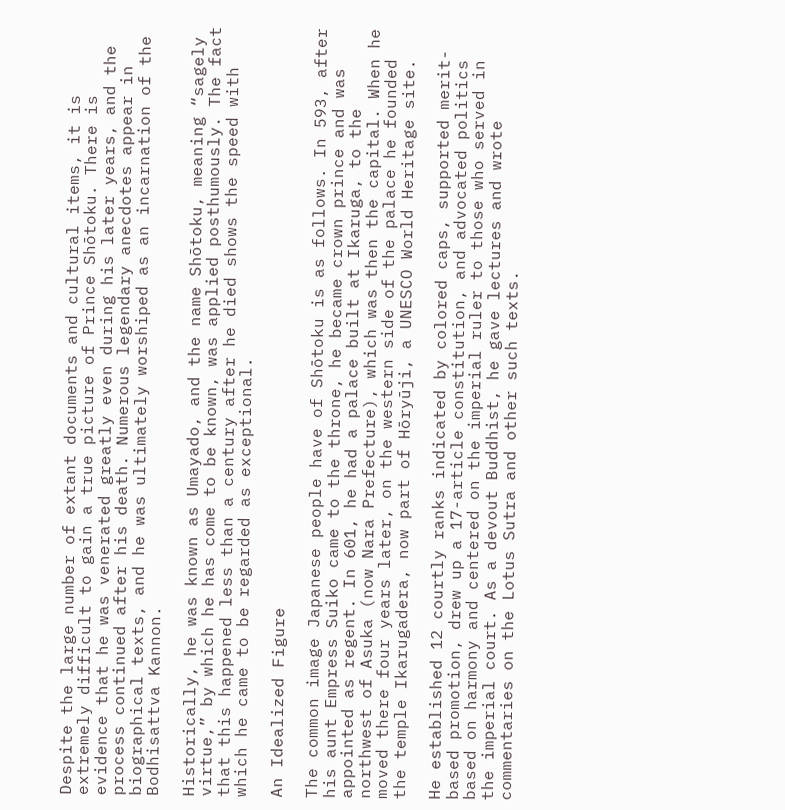Despite the large number of extant documents and cultural items, it is extremely difficult to gain a true picture of Prince Shōtoku. There is evidence that he was venerated greatly even during his later years, and the process continued after his death. Numerous legendary anecdotes appear in biographical texts, and he was ultimately worshiped as an incarnation of the Bodhisattva Kannon.

Historically, he was known as Umayado, and the name Shōtoku, meaning “sagely virtue,” by which he has come to be known, was applied posthumously. The fact that this happened less than a century after he died shows the speed with which he came to be regarded as exceptional.

An Idealized Figure

The common image Japanese people have of Shōtoku is as follows. In 593, after his aunt Empress Suiko came to the throne, he became crown prince and was appointed as regent. In 601, he had a palace built at Ikaruga, to the northwest of Asuka (now Nara Prefecture), which was then the capital. When he moved there four years later, on the western side of the palace he founded the temple Ikarugadera, now part of Hōryūji, a UNESCO World Heritage site.

He established 12 courtly ranks indicated by colored caps, supported merit-based promotion, drew up a 17-article constitution, and advocated politics based on harmony and centered on the imperial ruler to those who served in the imperial court. As a devout Buddhist, he gave lectures and wrote commentaries on the Lotus Sutra and other such texts.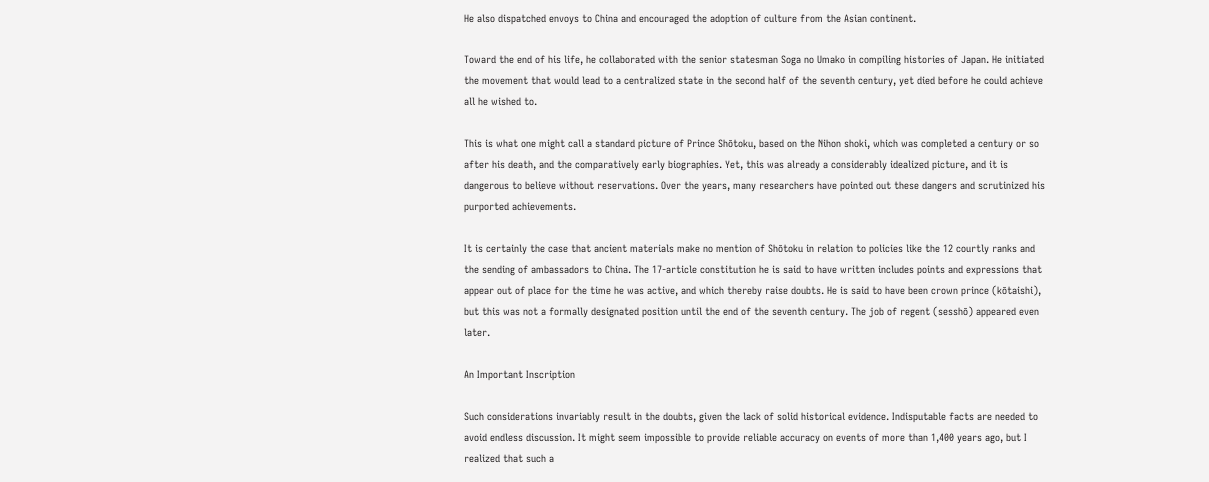He also dispatched envoys to China and encouraged the adoption of culture from the Asian continent.

Toward the end of his life, he collaborated with the senior statesman Soga no Umako in compiling histories of Japan. He initiated the movement that would lead to a centralized state in the second half of the seventh century, yet died before he could achieve all he wished to.

This is what one might call a standard picture of Prince Shōtoku, based on the Nihon shoki, which was completed a century or so after his death, and the comparatively early biographies. Yet, this was already a considerably idealized picture, and it is dangerous to believe without reservations. Over the years, many researchers have pointed out these dangers and scrutinized his purported achievements.

It is certainly the case that ancient materials make no mention of Shōtoku in relation to policies like the 12 courtly ranks and the sending of ambassadors to China. The 17-article constitution he is said to have written includes points and expressions that appear out of place for the time he was active, and which thereby raise doubts. He is said to have been crown prince (kōtaishi), but this was not a formally designated position until the end of the seventh century. The job of regent (sesshō) appeared even later.

An Important Inscription

Such considerations invariably result in the doubts, given the lack of solid historical evidence. Indisputable facts are needed to avoid endless discussion. It might seem impossible to provide reliable accuracy on events of more than 1,400 years ago, but I realized that such a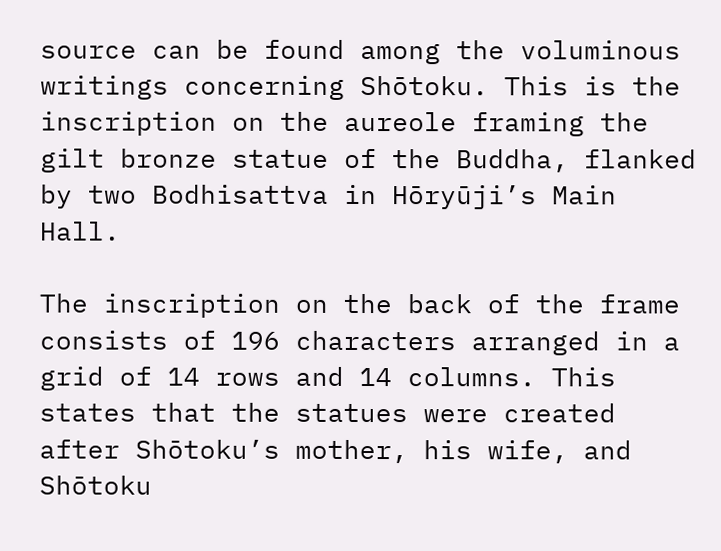source can be found among the voluminous writings concerning Shōtoku. This is the inscription on the aureole framing the gilt bronze statue of the Buddha, flanked by two Bodhisattva in Hōryūji’s Main Hall.

The inscription on the back of the frame consists of 196 characters arranged in a grid of 14 rows and 14 columns. This states that the statues were created after Shōtoku’s mother, his wife, and Shōtoku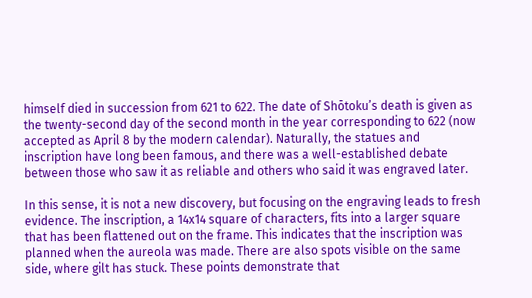himself died in succession from 621 to 622. The date of Shōtoku’s death is given as the twenty-second day of the second month in the year corresponding to 622 (now accepted as April 8 by the modern calendar). Naturally, the statues and inscription have long been famous, and there was a well-established debate between those who saw it as reliable and others who said it was engraved later.

In this sense, it is not a new discovery, but focusing on the engraving leads to fresh evidence. The inscription, a 14x14 square of characters, fits into a larger square that has been flattened out on the frame. This indicates that the inscription was planned when the aureola was made. There are also spots visible on the same side, where gilt has stuck. These points demonstrate that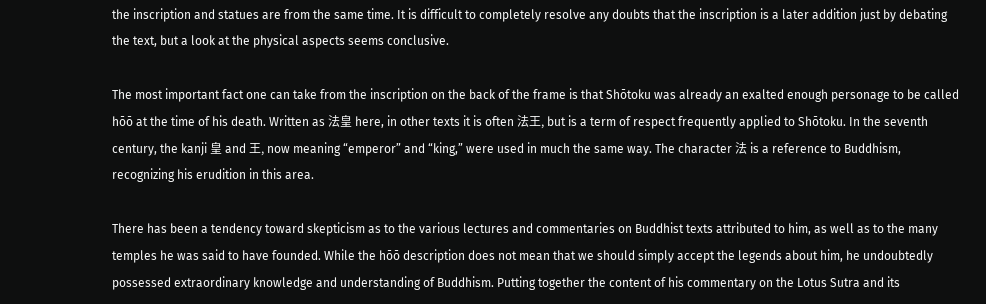the inscription and statues are from the same time. It is difficult to completely resolve any doubts that the inscription is a later addition just by debating the text, but a look at the physical aspects seems conclusive.

The most important fact one can take from the inscription on the back of the frame is that Shōtoku was already an exalted enough personage to be called hōō at the time of his death. Written as 法皇 here, in other texts it is often 法王, but is a term of respect frequently applied to Shōtoku. In the seventh century, the kanji 皇 and 王, now meaning “emperor” and “king,” were used in much the same way. The character 法 is a reference to Buddhism, recognizing his erudition in this area.

There has been a tendency toward skepticism as to the various lectures and commentaries on Buddhist texts attributed to him, as well as to the many temples he was said to have founded. While the hōō description does not mean that we should simply accept the legends about him, he undoubtedly possessed extraordinary knowledge and understanding of Buddhism. Putting together the content of his commentary on the Lotus Sutra and its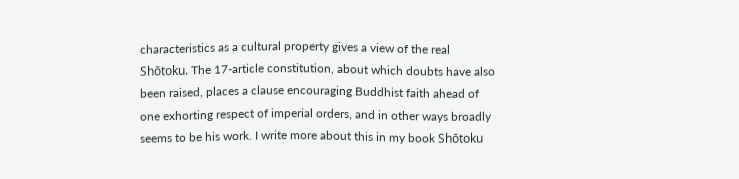characteristics as a cultural property gives a view of the real Shōtoku. The 17-article constitution, about which doubts have also been raised, places a clause encouraging Buddhist faith ahead of one exhorting respect of imperial orders, and in other ways broadly seems to be his work. I write more about this in my book Shōtoku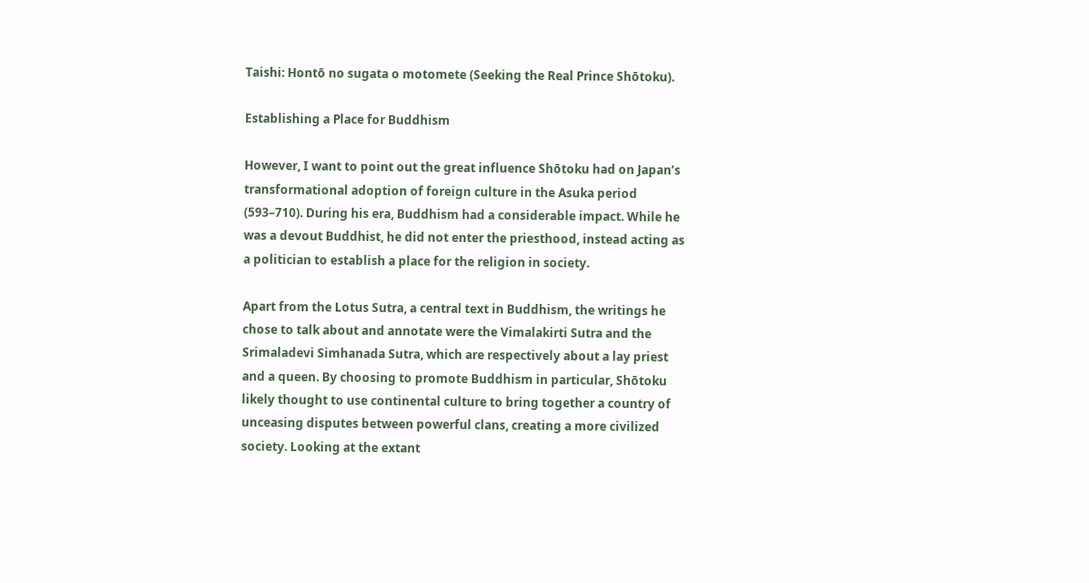Taishi: Hontō no sugata o motomete (Seeking the Real Prince Shōtoku).

Establishing a Place for Buddhism

However, I want to point out the great influence Shōtoku had on Japan’s transformational adoption of foreign culture in the Asuka period (593–710). During his era, Buddhism had a considerable impact. While he was a devout Buddhist, he did not enter the priesthood, instead acting as a politician to establish a place for the religion in society.

Apart from the Lotus Sutra, a central text in Buddhism, the writings he chose to talk about and annotate were the Vimalakirti Sutra and the Srimaladevi Simhanada Sutra, which are respectively about a lay priest and a queen. By choosing to promote Buddhism in particular, Shōtoku likely thought to use continental culture to bring together a country of unceasing disputes between powerful clans, creating a more civilized society. Looking at the extant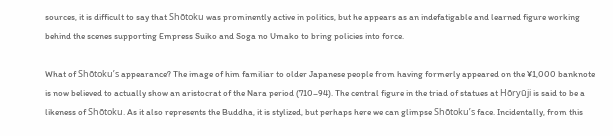sources, it is difficult to say that Shōtoku was prominently active in politics, but he appears as an indefatigable and learned figure working behind the scenes supporting Empress Suiko and Soga no Umako to bring policies into force.

What of Shōtoku’s appearance? The image of him familiar to older Japanese people from having formerly appeared on the ¥1,000 banknote is now believed to actually show an aristocrat of the Nara period (710–94). The central figure in the triad of statues at Hōryūji is said to be a likeness of Shōtoku. As it also represents the Buddha, it is stylized, but perhaps here we can glimpse Shōtoku’s face. Incidentally, from this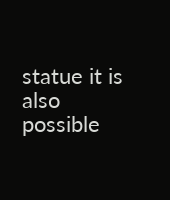statue it is also possible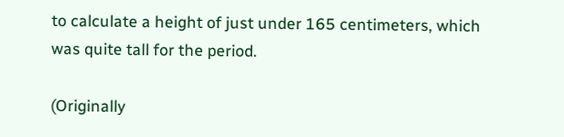to calculate a height of just under 165 centimeters, which was quite tall for the period.

(Originally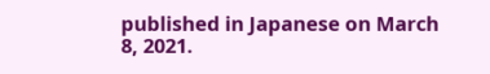published in Japanese on March 8, 2021.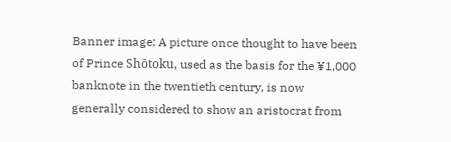Banner image: A picture once thought to have been of Prince Shōtoku, used as the basis for the ¥1,000 banknote in the twentieth century, is now generally considered to show an aristocrat from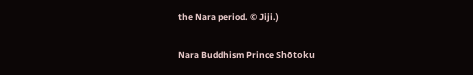the Nara period. © Jiji.)

Nara Buddhism Prince Shōtoku